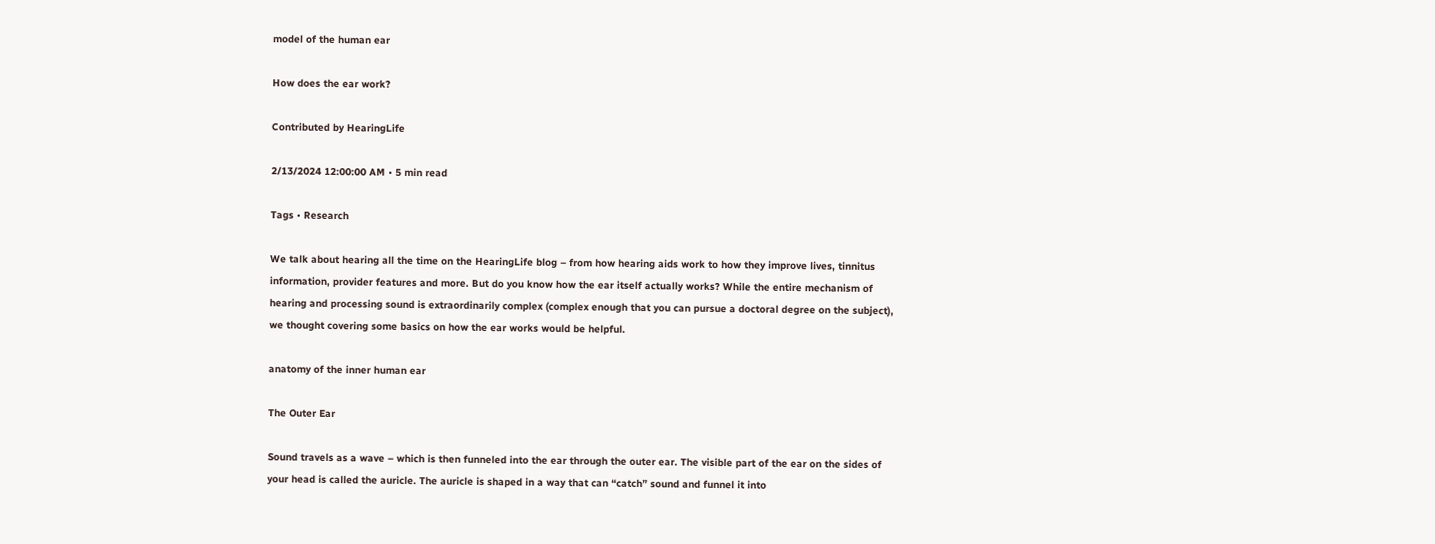model of the human ear

How does the ear work?

Contributed by HearingLife

2/13/2024 12:00:00 AM • 5 min read

Tags • Research

We talk about hearing all the time on the HearingLife blog – from how hearing aids work to how they improve lives, tinnitus information, provider features and more. But do you know how the ear itself actually works? While the entire mechanism of hearing and processing sound is extraordinarily complex (complex enough that you can pursue a doctoral degree on the subject), we thought covering some basics on how the ear works would be helpful.

anatomy of the inner human ear

The Outer Ear

Sound travels as a wave – which is then funneled into the ear through the outer ear. The visible part of the ear on the sides of your head is called the auricle. The auricle is shaped in a way that can “catch” sound and funnel it into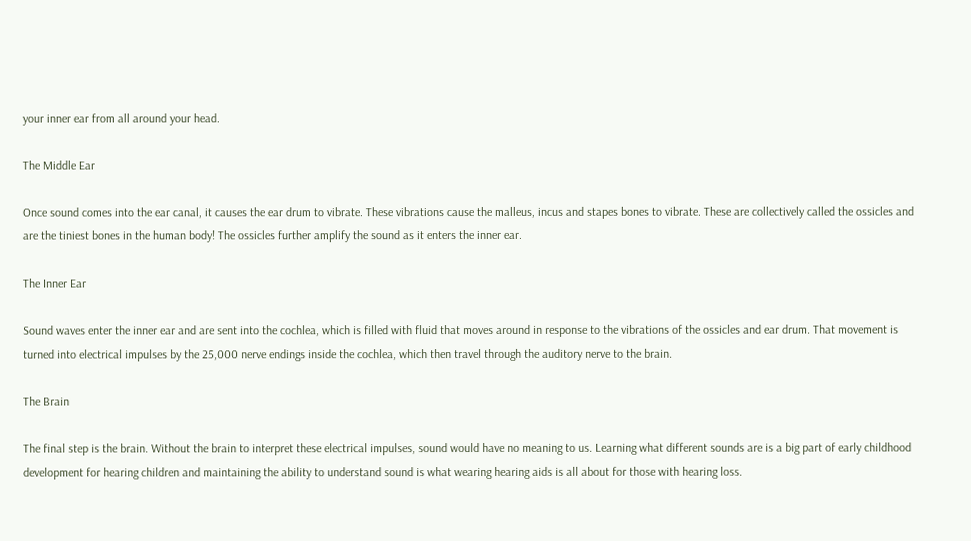your inner ear from all around your head.

The Middle Ear

Once sound comes into the ear canal, it causes the ear drum to vibrate. These vibrations cause the malleus, incus and stapes bones to vibrate. These are collectively called the ossicles and are the tiniest bones in the human body! The ossicles further amplify the sound as it enters the inner ear.

The Inner Ear

Sound waves enter the inner ear and are sent into the cochlea, which is filled with fluid that moves around in response to the vibrations of the ossicles and ear drum. That movement is turned into electrical impulses by the 25,000 nerve endings inside the cochlea, which then travel through the auditory nerve to the brain.

The Brain

The final step is the brain. Without the brain to interpret these electrical impulses, sound would have no meaning to us. Learning what different sounds are is a big part of early childhood development for hearing children and maintaining the ability to understand sound is what wearing hearing aids is all about for those with hearing loss.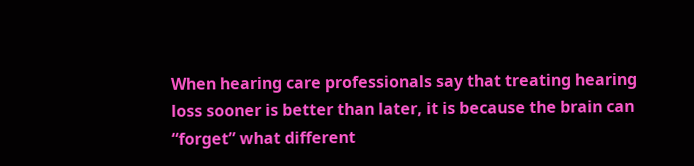When hearing care professionals say that treating hearing loss sooner is better than later, it is because the brain can “forget” what different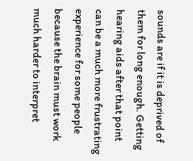sounds are if it is deprived of them for long enough. Getting hearing aids after that point can be a much more frustrating experience for some people because the brain must work much harder to interpret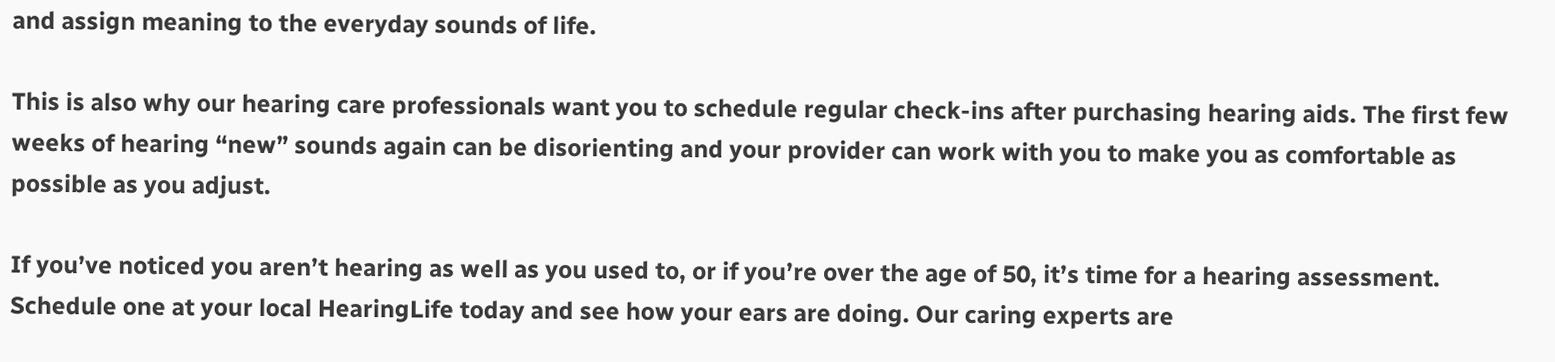and assign meaning to the everyday sounds of life.

This is also why our hearing care professionals want you to schedule regular check-ins after purchasing hearing aids. The first few weeks of hearing “new” sounds again can be disorienting and your provider can work with you to make you as comfortable as possible as you adjust.

If you’ve noticed you aren’t hearing as well as you used to, or if you’re over the age of 50, it’s time for a hearing assessment. Schedule one at your local HearingLife today and see how your ears are doing. Our caring experts are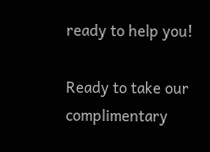ready to help you!

Ready to take our complimentary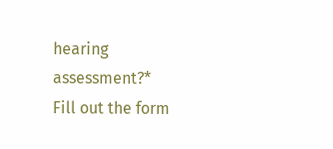hearing assessment?*
Fill out the form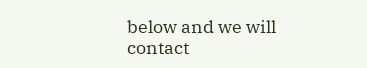below and we will contact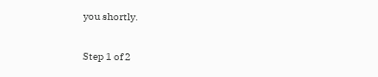you shortly.

Step 1 of 2